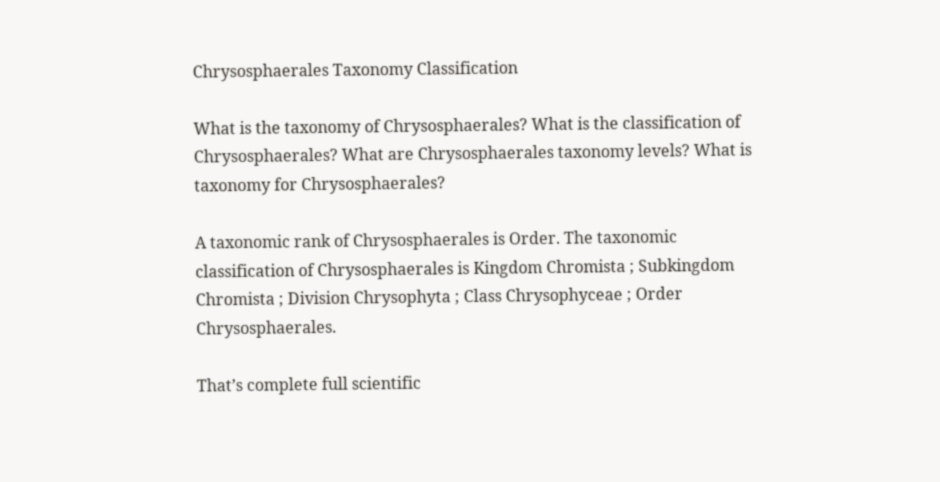Chrysosphaerales Taxonomy Classification

What is the taxonomy of Chrysosphaerales? What is the classification of Chrysosphaerales? What are Chrysosphaerales taxonomy levels? What is taxonomy for Chrysosphaerales?

A taxonomic rank of Chrysosphaerales is Order. The taxonomic classification of Chrysosphaerales is Kingdom Chromista ; Subkingdom Chromista ; Division Chrysophyta ; Class Chrysophyceae ; Order Chrysosphaerales.

That’s complete full scientific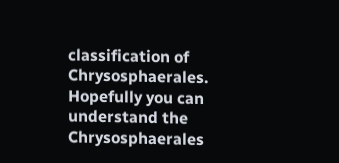classification of Chrysosphaerales. Hopefully you can understand the Chrysosphaerales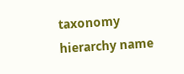taxonomy hierarchy name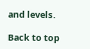and levels.

Back to top